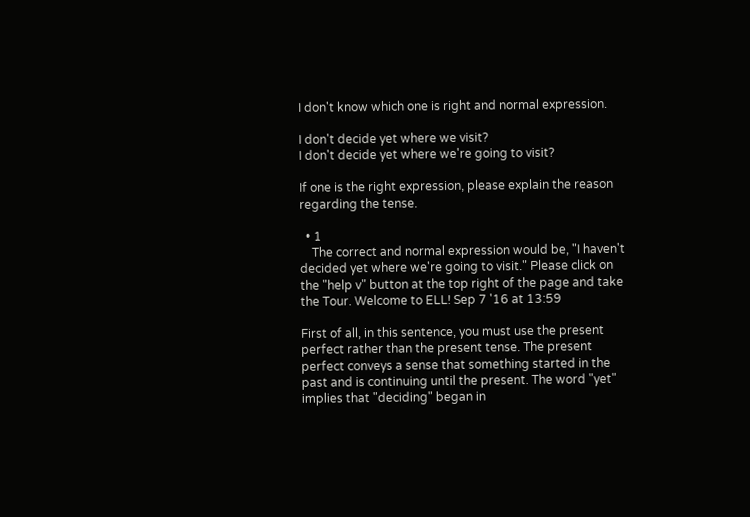I don't know which one is right and normal expression.

I don't decide yet where we visit?
I don't decide yet where we're going to visit?

If one is the right expression, please explain the reason regarding the tense.

  • 1
    The correct and normal expression would be, "I haven't decided yet where we're going to visit." Please click on the "help v" button at the top right of the page and take the Tour. Welcome to ELL! Sep 7 '16 at 13:59

First of all, in this sentence, you must use the present perfect rather than the present tense. The present perfect conveys a sense that something started in the past and is continuing until the present. The word "yet" implies that "deciding" began in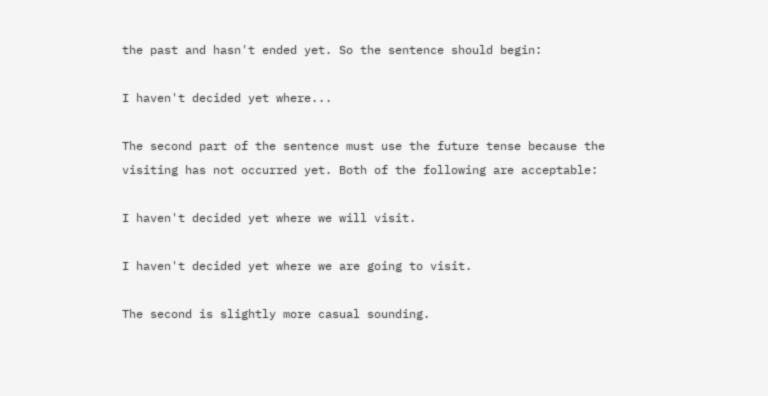the past and hasn't ended yet. So the sentence should begin:

I haven't decided yet where...

The second part of the sentence must use the future tense because the visiting has not occurred yet. Both of the following are acceptable:

I haven't decided yet where we will visit.

I haven't decided yet where we are going to visit.

The second is slightly more casual sounding.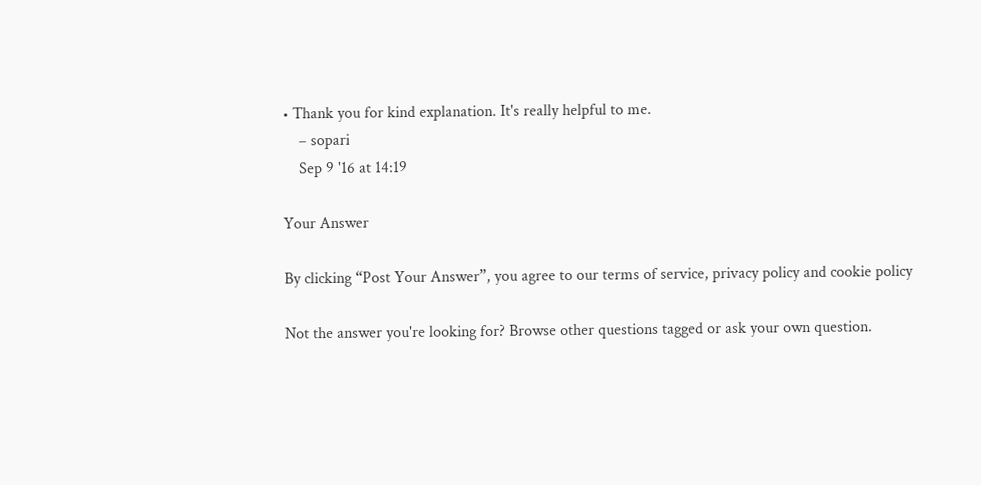• Thank you for kind explanation. It's really helpful to me.
    – sopari
    Sep 9 '16 at 14:19

Your Answer

By clicking “Post Your Answer”, you agree to our terms of service, privacy policy and cookie policy

Not the answer you're looking for? Browse other questions tagged or ask your own question.